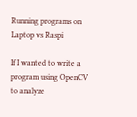Running programs on Laptop vs Raspi

If I wanted to write a program using OpenCV to analyze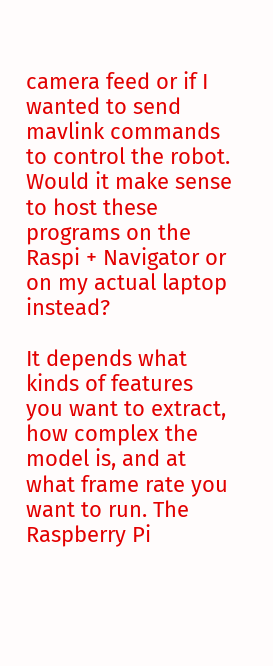camera feed or if I wanted to send mavlink commands to control the robot. Would it make sense to host these programs on the Raspi + Navigator or on my actual laptop instead?

It depends what kinds of features you want to extract, how complex the model is, and at what frame rate you want to run. The Raspberry Pi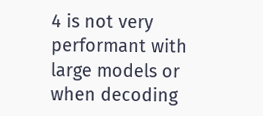4 is not very performant with large models or when decoding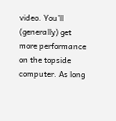video. You’ll (generally) get more performance on the topside computer. As long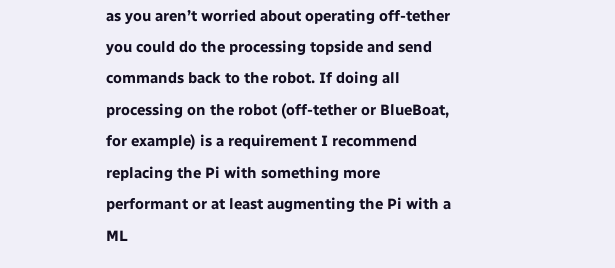as you aren’t worried about operating off-tether you could do the processing topside and send commands back to the robot. If doing all processing on the robot (off-tether or BlueBoat, for example) is a requirement I recommend replacing the Pi with something more performant or at least augmenting the Pi with a ML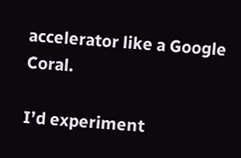accelerator like a Google Coral.

I’d experiment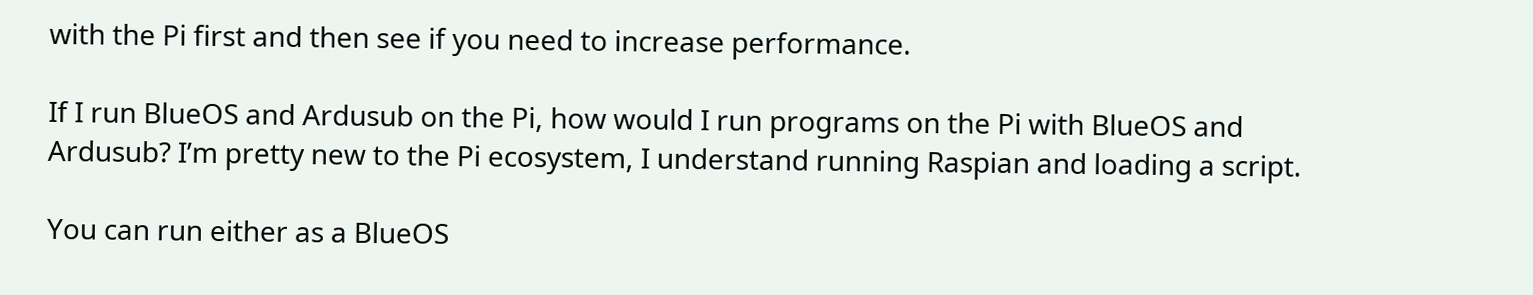with the Pi first and then see if you need to increase performance.

If I run BlueOS and Ardusub on the Pi, how would I run programs on the Pi with BlueOS and Ardusub? I’m pretty new to the Pi ecosystem, I understand running Raspian and loading a script.

You can run either as a BlueOS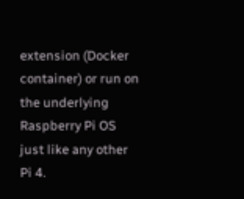extension (Docker container) or run on the underlying Raspberry Pi OS just like any other Pi 4.